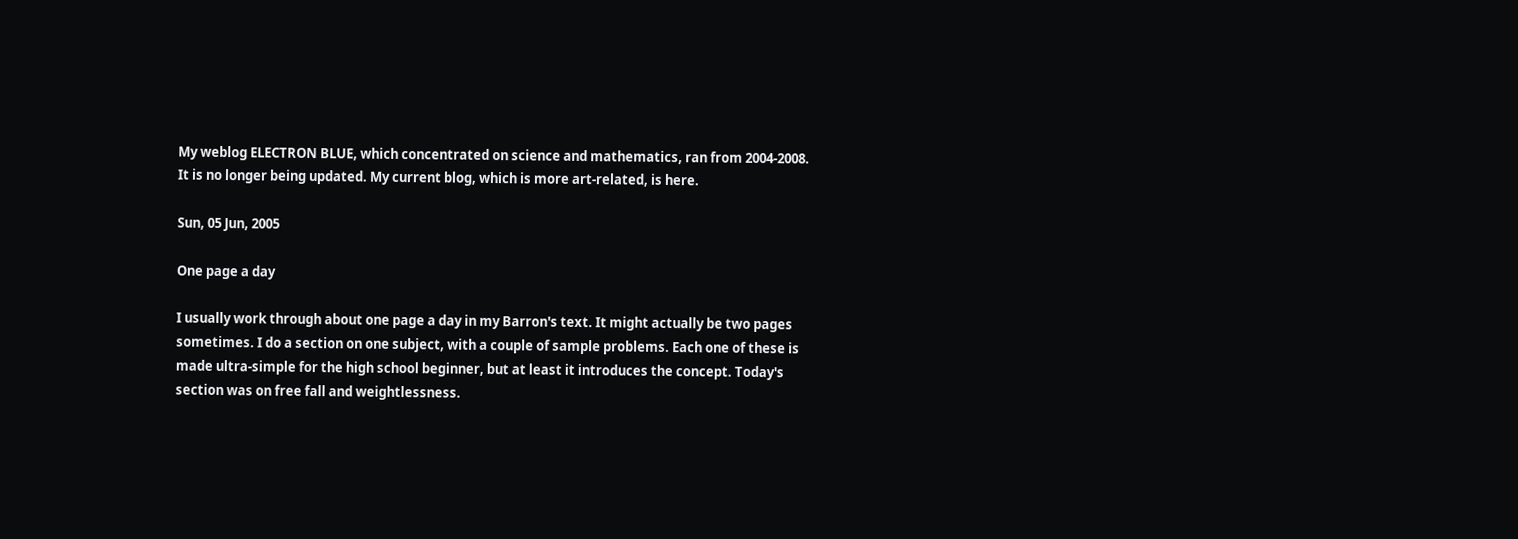My weblog ELECTRON BLUE, which concentrated on science and mathematics, ran from 2004-2008. It is no longer being updated. My current blog, which is more art-related, is here.

Sun, 05 Jun, 2005

One page a day

I usually work through about one page a day in my Barron's text. It might actually be two pages sometimes. I do a section on one subject, with a couple of sample problems. Each one of these is made ultra-simple for the high school beginner, but at least it introduces the concept. Today's section was on free fall and weightlessness.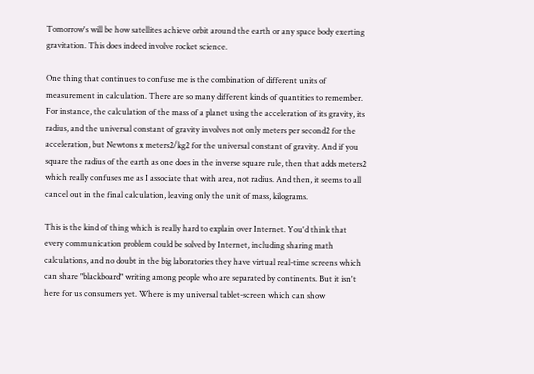Tomorrow's will be how satellites achieve orbit around the earth or any space body exerting gravitation. This does indeed involve rocket science.

One thing that continues to confuse me is the combination of different units of measurement in calculation. There are so many different kinds of quantities to remember. For instance, the calculation of the mass of a planet using the acceleration of its gravity, its radius, and the universal constant of gravity involves not only meters per second2 for the acceleration, but Newtons x meters2/kg2 for the universal constant of gravity. And if you square the radius of the earth as one does in the inverse square rule, then that adds meters2 which really confuses me as I associate that with area, not radius. And then, it seems to all cancel out in the final calculation, leaving only the unit of mass, kilograms.

This is the kind of thing which is really hard to explain over Internet. You'd think that every communication problem could be solved by Internet, including sharing math calculations, and no doubt in the big laboratories they have virtual real-time screens which can share "blackboard" writing among people who are separated by continents. But it isn't here for us consumers yet. Where is my universal tablet-screen which can show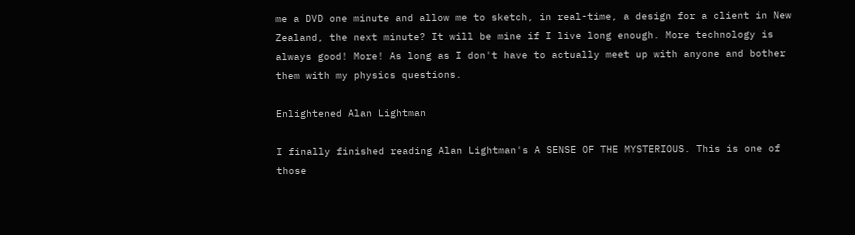me a DVD one minute and allow me to sketch, in real-time, a design for a client in New Zealand, the next minute? It will be mine if I live long enough. More technology is always good! More! As long as I don't have to actually meet up with anyone and bother them with my physics questions.

Enlightened Alan Lightman

I finally finished reading Alan Lightman's A SENSE OF THE MYSTERIOUS. This is one of those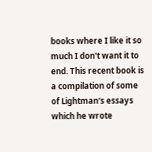books where I like it so much I don't want it to end. This recent book is a compilation of some of Lightman's essays which he wrote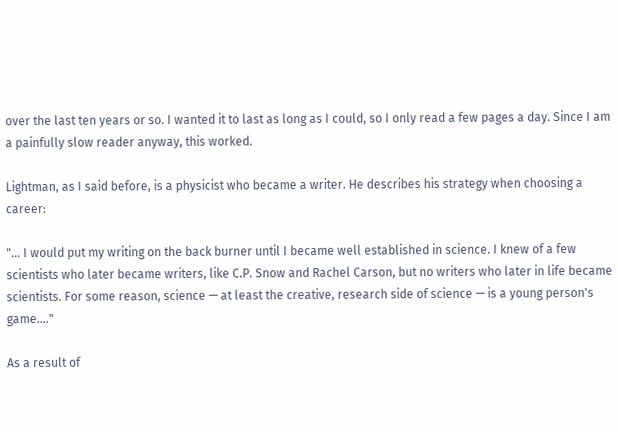over the last ten years or so. I wanted it to last as long as I could, so I only read a few pages a day. Since I am a painfully slow reader anyway, this worked.

Lightman, as I said before, is a physicist who became a writer. He describes his strategy when choosing a career:

"… I would put my writing on the back burner until I became well established in science. I knew of a few scientists who later became writers, like C.P. Snow and Rachel Carson, but no writers who later in life became scientists. For some reason, science — at least the creative, research side of science — is a young person's game.…"

As a result of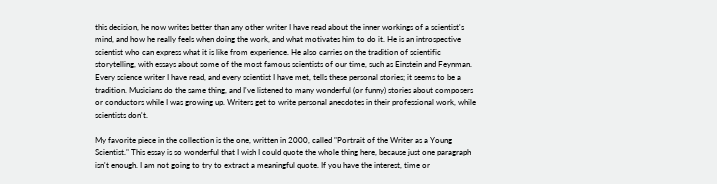this decision, he now writes better than any other writer I have read about the inner workings of a scientist's mind, and how he really feels when doing the work, and what motivates him to do it. He is an introspective scientist who can express what it is like from experience. He also carries on the tradition of scientific storytelling, with essays about some of the most famous scientists of our time, such as Einstein and Feynman. Every science writer I have read, and every scientist I have met, tells these personal stories; it seems to be a tradition. Musicians do the same thing, and I've listened to many wonderful (or funny) stories about composers or conductors while I was growing up. Writers get to write personal anecdotes in their professional work, while scientists don't.

My favorite piece in the collection is the one, written in 2000, called "Portrait of the Writer as a Young Scientist." This essay is so wonderful that I wish I could quote the whole thing here, because just one paragraph isn't enough. I am not going to try to extract a meaningful quote. If you have the interest, time or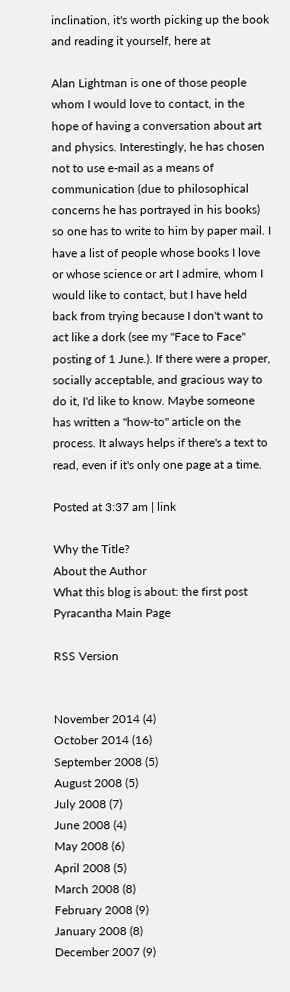inclination, it's worth picking up the book and reading it yourself, here at

Alan Lightman is one of those people whom I would love to contact, in the hope of having a conversation about art and physics. Interestingly, he has chosen not to use e-mail as a means of communication (due to philosophical concerns he has portrayed in his books) so one has to write to him by paper mail. I have a list of people whose books I love or whose science or art I admire, whom I would like to contact, but I have held back from trying because I don't want to act like a dork (see my "Face to Face" posting of 1 June.). If there were a proper, socially acceptable, and gracious way to do it, I'd like to know. Maybe someone has written a "how-to" article on the process. It always helps if there's a text to read, even if it's only one page at a time.

Posted at 3:37 am | link

Why the Title?
About the Author
What this blog is about: the first post
Pyracantha Main Page

RSS Version


November 2014 (4)
October 2014 (16)
September 2008 (5)
August 2008 (5)
July 2008 (7)
June 2008 (4)
May 2008 (6)
April 2008 (5)
March 2008 (8)
February 2008 (9)
January 2008 (8)
December 2007 (9)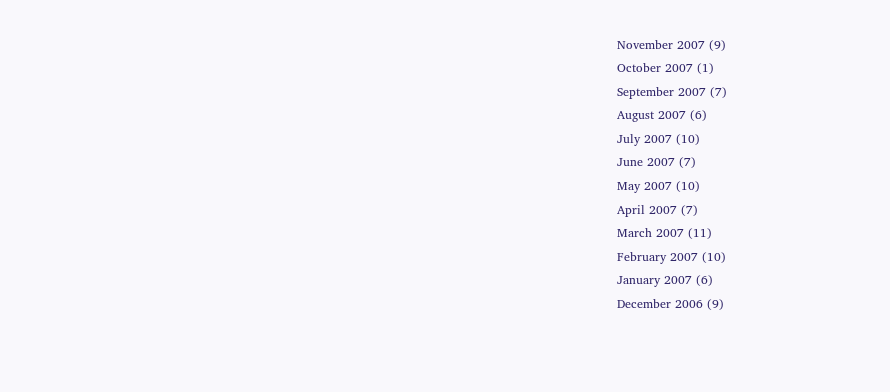November 2007 (9)
October 2007 (1)
September 2007 (7)
August 2007 (6)
July 2007 (10)
June 2007 (7)
May 2007 (10)
April 2007 (7)
March 2007 (11)
February 2007 (10)
January 2007 (6)
December 2006 (9)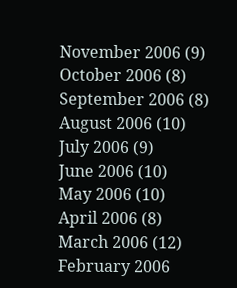November 2006 (9)
October 2006 (8)
September 2006 (8)
August 2006 (10)
July 2006 (9)
June 2006 (10)
May 2006 (10)
April 2006 (8)
March 2006 (12)
February 2006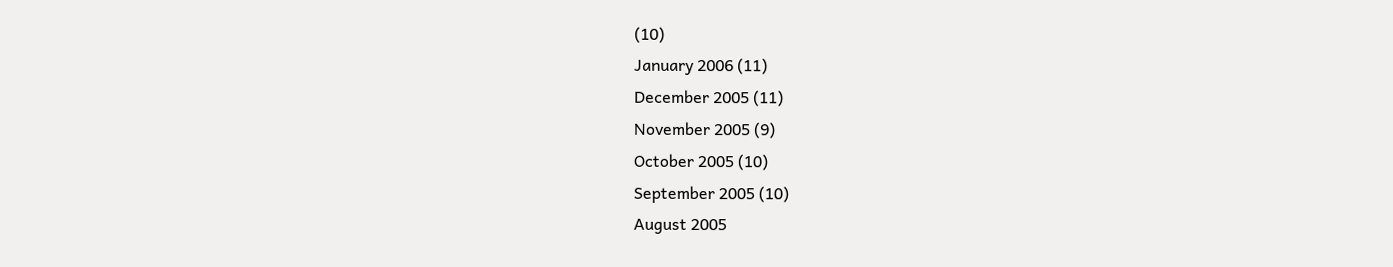(10)
January 2006 (11)
December 2005 (11)
November 2005 (9)
October 2005 (10)
September 2005 (10)
August 2005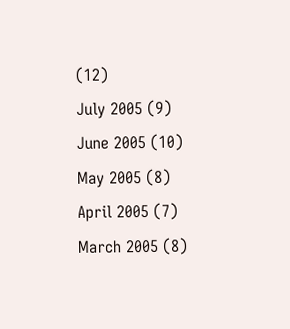(12)
July 2005 (9)
June 2005 (10)
May 2005 (8)
April 2005 (7)
March 2005 (8)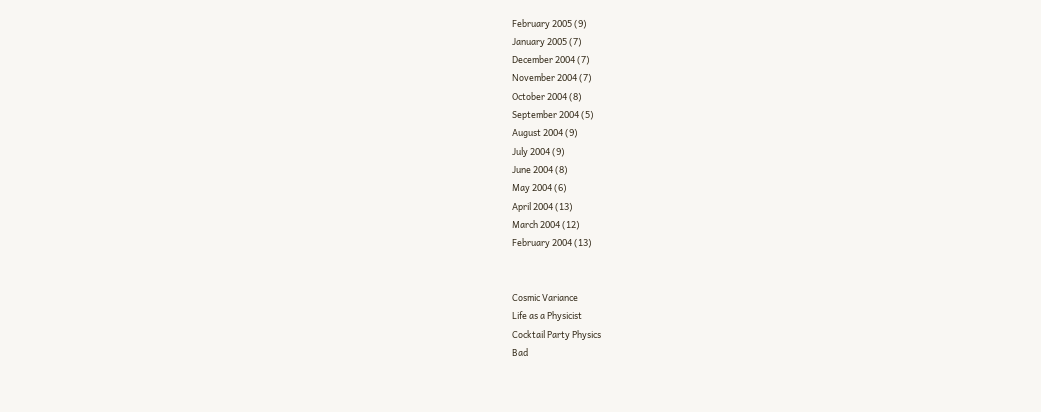February 2005 (9)
January 2005 (7)
December 2004 (7)
November 2004 (7)
October 2004 (8)
September 2004 (5)
August 2004 (9)
July 2004 (9)
June 2004 (8)
May 2004 (6)
April 2004 (13)
March 2004 (12)
February 2004 (13)


Cosmic Variance
Life as a Physicist
Cocktail Party Physics
Bad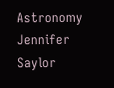Astronomy
Jennifer Saylor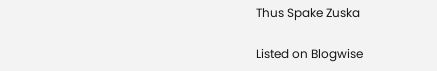Thus Spake Zuska

Listed on Blogwise